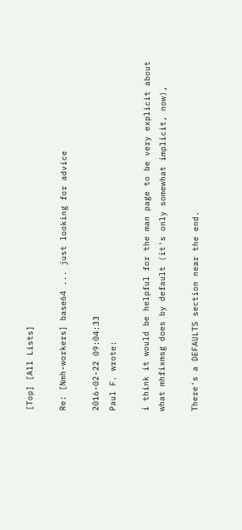[Top] [All Lists]

Re: [Nmh-workers] base64 ... just looking for advice

2016-02-22 09:04:33
Paul F. wrote:

i think it would be helpful for the man page to be very explicit about
what mhfixmsg does by default (it's only somewhat implicit, now),

There's a DEFAULTS section near the end.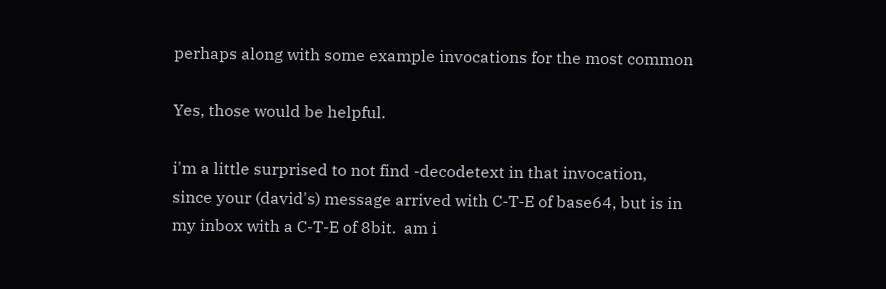perhaps along with some example invocations for the most common

Yes, those would be helpful.

i'm a little surprised to not find -decodetext in that invocation,
since your (david's) message arrived with C-T-E of base64, but is in
my inbox with a C-T-E of 8bit.  am i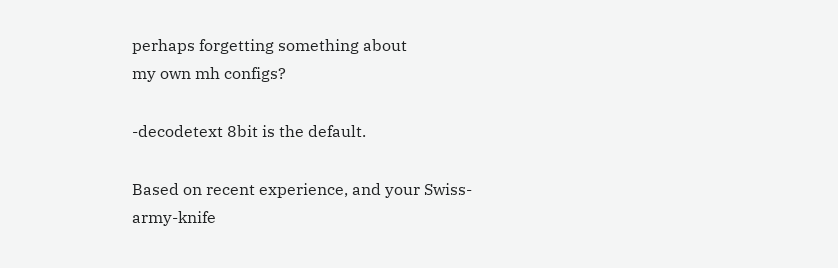perhaps forgetting something about
my own mh configs?

-decodetext 8bit is the default.

Based on recent experience, and your Swiss-army-knife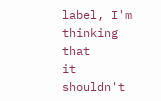label, I'm thinking that
it shouldn't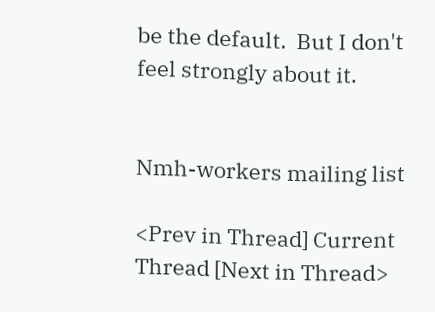be the default.  But I don't feel strongly about it.


Nmh-workers mailing list

<Prev in Thread] Current Thread [Next in Thread>